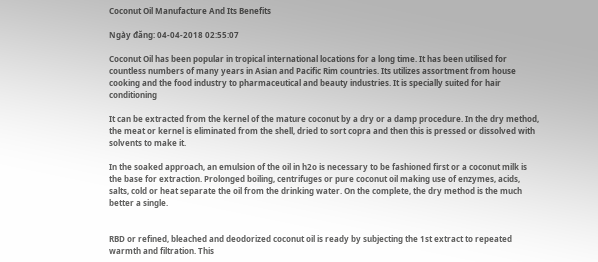Coconut Oil Manufacture And Its Benefits

Ngày đăng: 04-04-2018 02:55:07

Coconut Oil has been popular in tropical international locations for a long time. It has been utilised for countless numbers of many years in Asian and Pacific Rim countries. Its utilizes assortment from house cooking and the food industry to pharmaceutical and beauty industries. It is specially suited for hair conditioning

It can be extracted from the kernel of the mature coconut by a dry or a damp procedure. In the dry method, the meat or kernel is eliminated from the shell, dried to sort copra and then this is pressed or dissolved with solvents to make it.

In the soaked approach, an emulsion of the oil in h2o is necessary to be fashioned first or a coconut milk is the base for extraction. Prolonged boiling, centrifuges or pure coconut oil making use of enzymes, acids, salts, cold or heat separate the oil from the drinking water. On the complete, the dry method is the much better a single.


RBD or refined, bleached and deodorized coconut oil is ready by subjecting the 1st extract to repeated warmth and filtration. This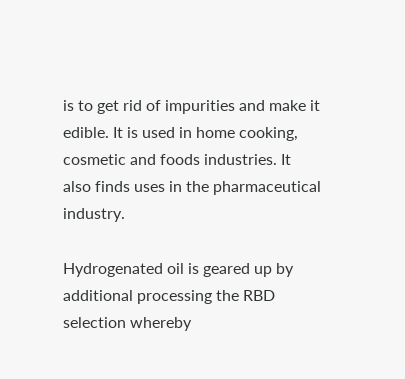is to get rid of impurities and make it edible. It is used in home cooking, cosmetic and foods industries. It also finds uses in the pharmaceutical industry.

Hydrogenated oil is geared up by additional processing the RBD selection whereby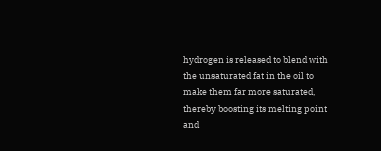hydrogen is released to blend with the unsaturated fat in the oil to make them far more saturated, thereby boosting its melting point and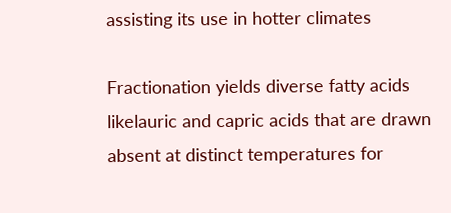assisting its use in hotter climates

Fractionation yields diverse fatty acids likelauric and capric acids that are drawn absent at distinct temperatures for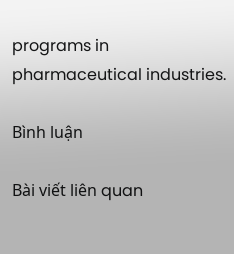programs in pharmaceutical industries.

Bình luận

Bài viết liên quan